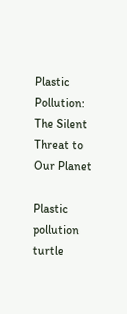Plastic Pollution: The Silent Threat to Our Planet

Plastic pollution turtle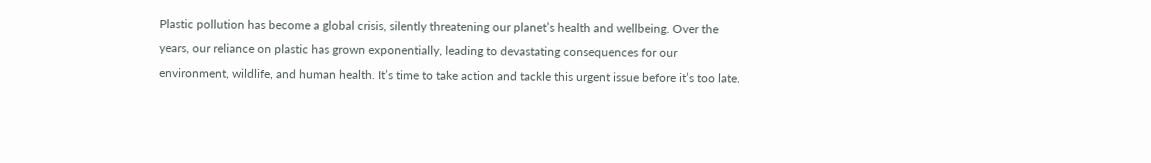Plastic pollution has become a global crisis, silently threatening our planet’s health and wellbeing. Over the years, our reliance on plastic has grown exponentially, leading to devastating consequences for our environment, wildlife, and human health. It’s time to take action and tackle this urgent issue before it’s too late.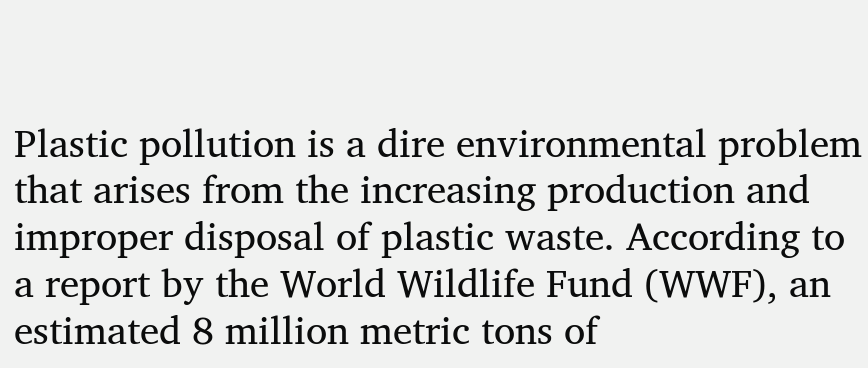Plastic pollution is a dire environmental problem that arises from the increasing production and improper disposal of plastic waste. According to a report by the World Wildlife Fund (WWF), an estimated 8 million metric tons of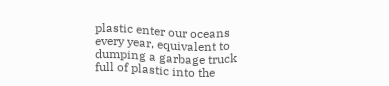plastic enter our oceans every year, equivalent to dumping a garbage truck full of plastic into the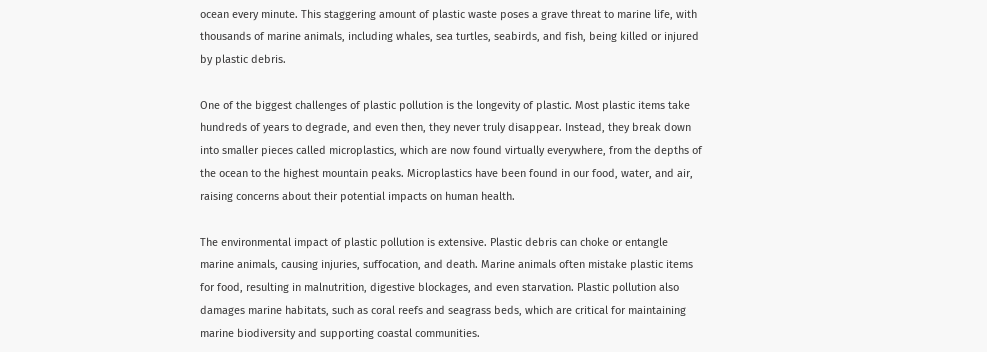ocean every minute. This staggering amount of plastic waste poses a grave threat to marine life, with thousands of marine animals, including whales, sea turtles, seabirds, and fish, being killed or injured by plastic debris.

One of the biggest challenges of plastic pollution is the longevity of plastic. Most plastic items take hundreds of years to degrade, and even then, they never truly disappear. Instead, they break down into smaller pieces called microplastics, which are now found virtually everywhere, from the depths of the ocean to the highest mountain peaks. Microplastics have been found in our food, water, and air, raising concerns about their potential impacts on human health.

The environmental impact of plastic pollution is extensive. Plastic debris can choke or entangle marine animals, causing injuries, suffocation, and death. Marine animals often mistake plastic items for food, resulting in malnutrition, digestive blockages, and even starvation. Plastic pollution also damages marine habitats, such as coral reefs and seagrass beds, which are critical for maintaining marine biodiversity and supporting coastal communities.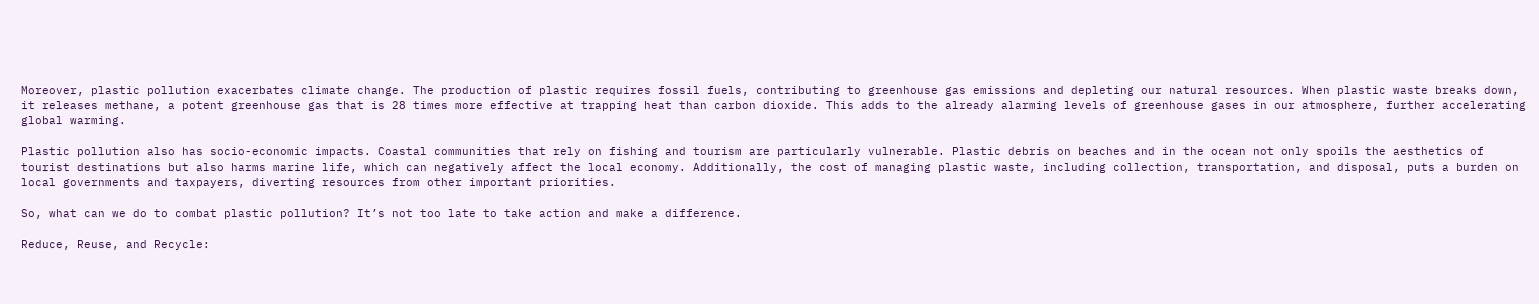Moreover, plastic pollution exacerbates climate change. The production of plastic requires fossil fuels, contributing to greenhouse gas emissions and depleting our natural resources. When plastic waste breaks down, it releases methane, a potent greenhouse gas that is 28 times more effective at trapping heat than carbon dioxide. This adds to the already alarming levels of greenhouse gases in our atmosphere, further accelerating global warming.

Plastic pollution also has socio-economic impacts. Coastal communities that rely on fishing and tourism are particularly vulnerable. Plastic debris on beaches and in the ocean not only spoils the aesthetics of tourist destinations but also harms marine life, which can negatively affect the local economy. Additionally, the cost of managing plastic waste, including collection, transportation, and disposal, puts a burden on local governments and taxpayers, diverting resources from other important priorities.

So, what can we do to combat plastic pollution? It’s not too late to take action and make a difference.

Reduce, Reuse, and Recycle: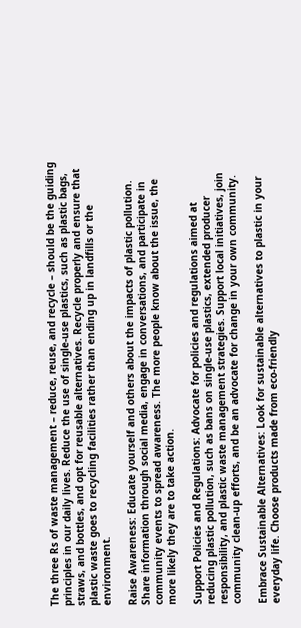The three Rs of waste management – reduce, reuse, and recycle – should be the guiding principles in our daily lives. Reduce the use of single-use plastics, such as plastic bags, straws, and bottles, and opt for reusable alternatives. Recycle properly and ensure that plastic waste goes to recycling facilities rather than ending up in landfills or the environment.

Raise Awareness: Educate yourself and others about the impacts of plastic pollution. Share information through social media, engage in conversations, and participate in community events to spread awareness. The more people know about the issue, the more likely they are to take action.

Support Policies and Regulations: Advocate for policies and regulations aimed at reducing plastic pollution, such as bans on single-use plastics, extended producer responsibility, and plastic waste management strategies. Support local initiatives, join community clean-up efforts, and be an advocate for change in your own community.

Embrace Sustainable Alternatives: Look for sustainable alternatives to plastic in your everyday life. Choose products made from eco-friendly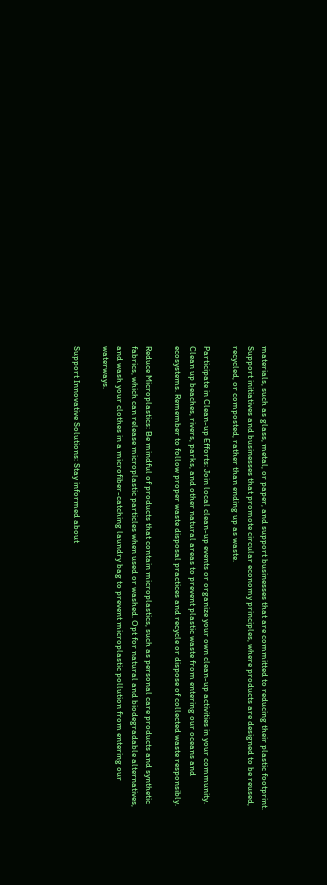materials, such as glass, metal, or paper, and support businesses that are committed to reducing their plastic footprint. Support initiatives and businesses that promote circular economy principles, where products are designed to be reused, recycled, or composted, rather than ending up as waste.

Participate in Clean-up Efforts: Join local clean-up events or organize your own clean-up activities in your community. Clean up beaches, rivers, parks, and other natural areas to prevent plastic waste from entering our oceans and ecosystems. Remember to follow proper waste disposal practices and recycle or dispose of collected waste responsibly.

Reduce Microplastics: Be mindful of products that contain microplastics, such as personal care products and synthetic fabrics, which can release microplastic particles when used or washed. Opt for natural and biodegradable alternatives, and wash your clothes in a microfiber-catching laundry bag to prevent microplastic pollution from entering our waterways.

Support Innovative Solutions: Stay informed about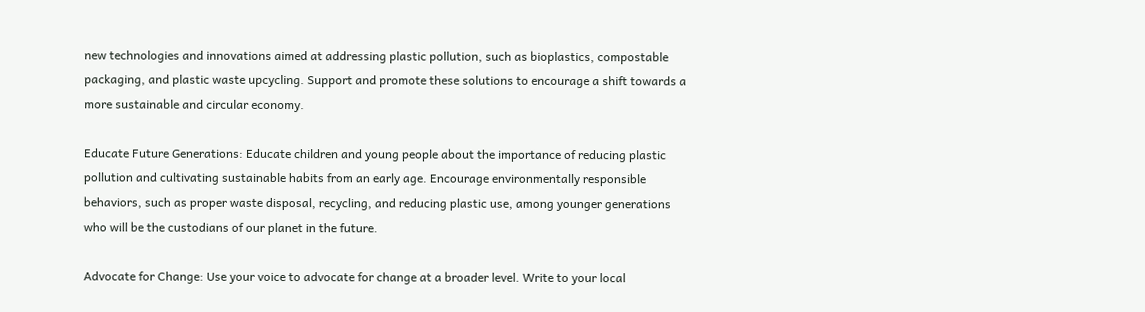new technologies and innovations aimed at addressing plastic pollution, such as bioplastics, compostable packaging, and plastic waste upcycling. Support and promote these solutions to encourage a shift towards a more sustainable and circular economy.

Educate Future Generations: Educate children and young people about the importance of reducing plastic pollution and cultivating sustainable habits from an early age. Encourage environmentally responsible behaviors, such as proper waste disposal, recycling, and reducing plastic use, among younger generations who will be the custodians of our planet in the future.

Advocate for Change: Use your voice to advocate for change at a broader level. Write to your local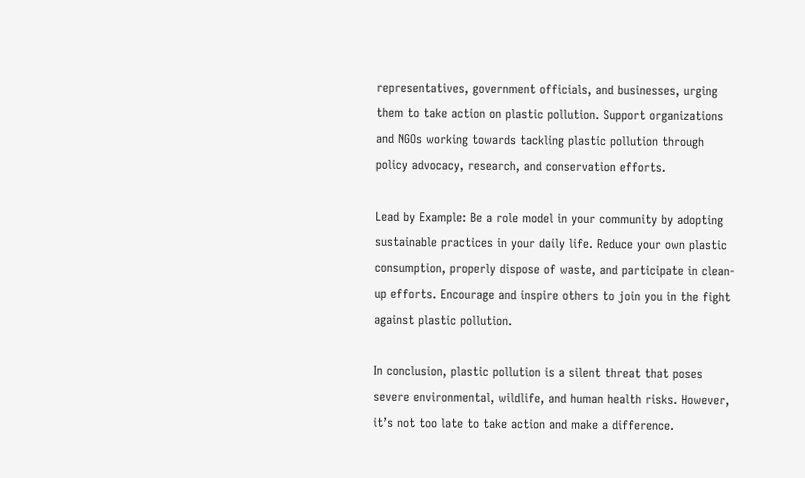representatives, government officials, and businesses, urging them to take action on plastic pollution. Support organizations and NGOs working towards tackling plastic pollution through policy advocacy, research, and conservation efforts.

Lead by Example: Be a role model in your community by adopting sustainable practices in your daily life. Reduce your own plastic consumption, properly dispose of waste, and participate in clean-up efforts. Encourage and inspire others to join you in the fight against plastic pollution.

In conclusion, plastic pollution is a silent threat that poses severe environmental, wildlife, and human health risks. However, it’s not too late to take action and make a difference.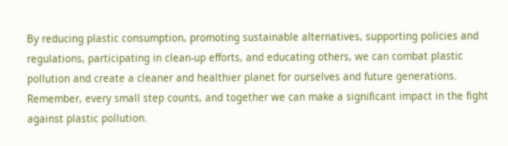By reducing plastic consumption, promoting sustainable alternatives, supporting policies and regulations, participating in clean-up efforts, and educating others, we can combat plastic pollution and create a cleaner and healthier planet for ourselves and future generations. Remember, every small step counts, and together we can make a significant impact in the fight against plastic pollution.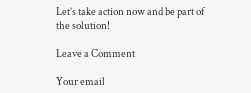Let’s take action now and be part of the solution!

Leave a Comment

Your email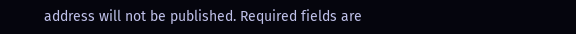address will not be published. Required fields are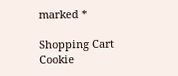marked *

Shopping Cart
Cookie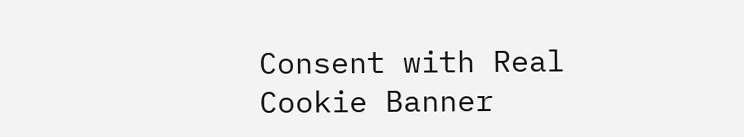Consent with Real Cookie Banner